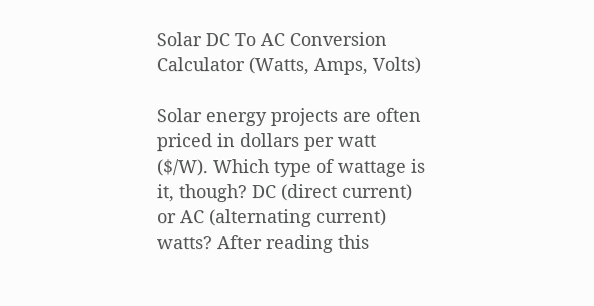Solar DC To AC Conversion Calculator (Watts, Amps, Volts)

Solar energy projects are often priced in dollars per watt ($/W). Which type of wattage is it, though? DC (direct current) or AC (alternating current) watts? After reading this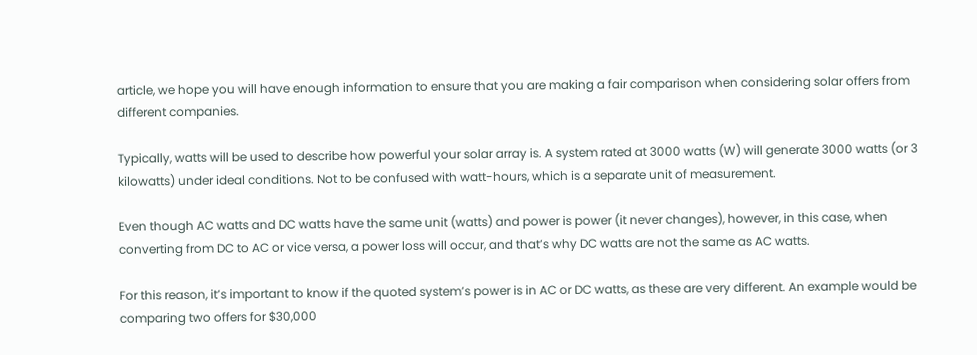article, we hope you will have enough information to ensure that you are making a fair comparison when considering solar offers from different companies.

Typically, watts will be used to describe how powerful your solar array is. A system rated at 3000 watts (W) will generate 3000 watts (or 3 kilowatts) under ideal conditions. Not to be confused with watt-hours, which is a separate unit of measurement.

Even though AC watts and DC watts have the same unit (watts) and power is power (it never changes), however, in this case, when converting from DC to AC or vice versa, a power loss will occur, and that’s why DC watts are not the same as AC watts.

For this reason, it’s important to know if the quoted system’s power is in AC or DC watts, as these are very different. An example would be comparing two offers for $30,000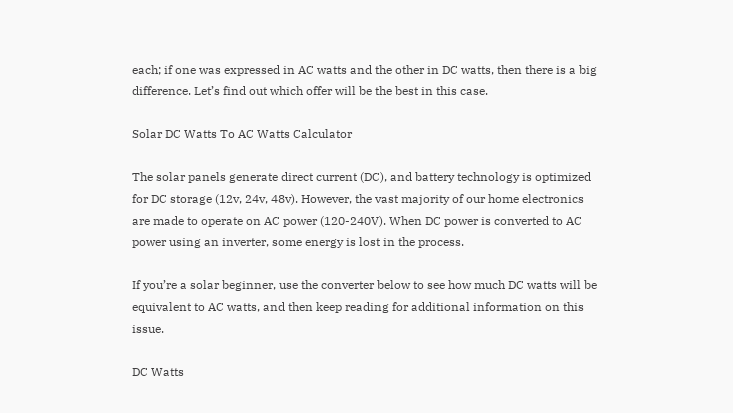each; if one was expressed in AC watts and the other in DC watts, then there is a big difference. Let’s find out which offer will be the best in this case.

Solar DC Watts To AC Watts Calculator

The solar panels generate direct current (DC), and battery technology is optimized for DC storage (12v, 24v, 48v). However, the vast majority of our home electronics are made to operate on AC power (120-240V). When DC power is converted to AC power using an inverter, some energy is lost in the process.

If you’re a solar beginner, use the converter below to see how much DC watts will be equivalent to AC watts, and then keep reading for additional information on this issue.

DC Watts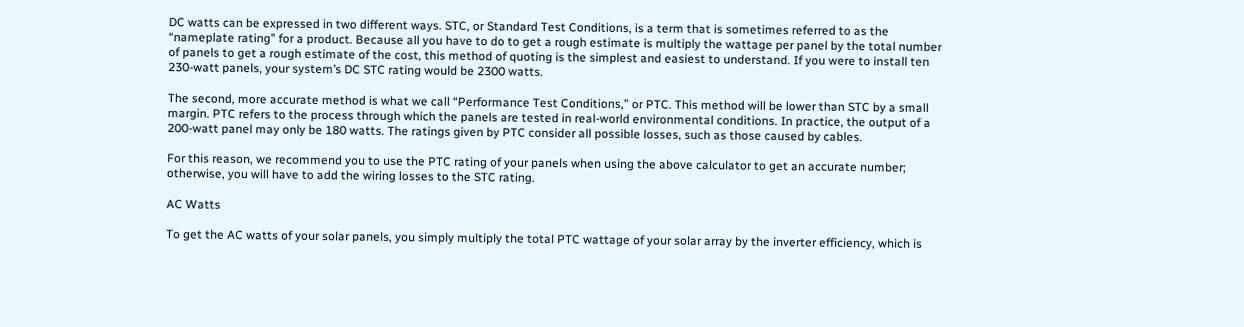DC watts can be expressed in two different ways. STC, or Standard Test Conditions, is a term that is sometimes referred to as the “nameplate rating” for a product. Because all you have to do to get a rough estimate is multiply the wattage per panel by the total number of panels to get a rough estimate of the cost, this method of quoting is the simplest and easiest to understand. If you were to install ten 230-watt panels, your system’s DC STC rating would be 2300 watts.

The second, more accurate method is what we call “Performance Test Conditions,” or PTC. This method will be lower than STC by a small margin. PTC refers to the process through which the panels are tested in real-world environmental conditions. In practice, the output of a 200-watt panel may only be 180 watts. The ratings given by PTC consider all possible losses, such as those caused by cables.

For this reason, we recommend you to use the PTC rating of your panels when using the above calculator to get an accurate number; otherwise, you will have to add the wiring losses to the STC rating.

AC Watts

To get the AC watts of your solar panels, you simply multiply the total PTC wattage of your solar array by the inverter efficiency, which is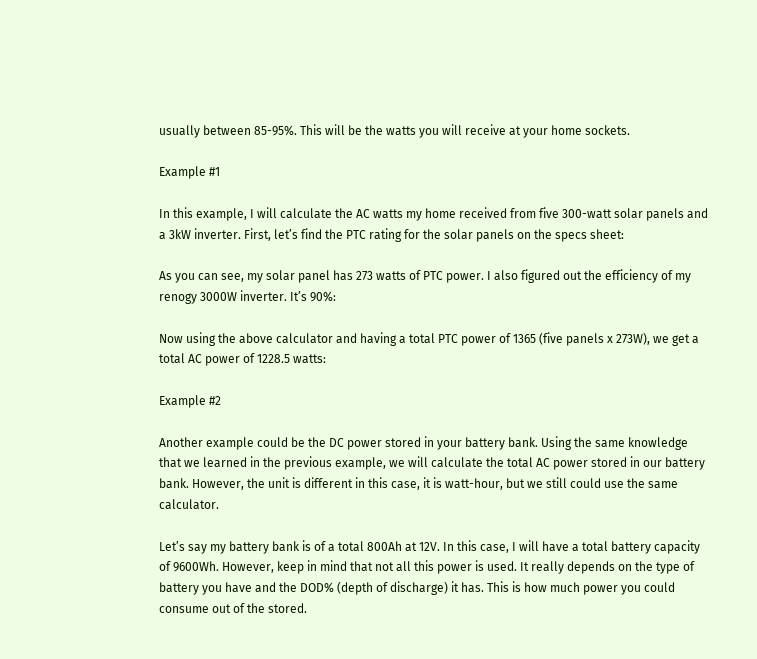usually between 85-95%. This will be the watts you will receive at your home sockets.

Example #1

In this example, I will calculate the AC watts my home received from five 300-watt solar panels and a 3kW inverter. First, let’s find the PTC rating for the solar panels on the specs sheet:

As you can see, my solar panel has 273 watts of PTC power. I also figured out the efficiency of my renogy 3000W inverter. It’s 90%:

Now using the above calculator and having a total PTC power of 1365 (five panels x 273W), we get a total AC power of 1228.5 watts:

Example #2

Another example could be the DC power stored in your battery bank. Using the same knowledge that we learned in the previous example, we will calculate the total AC power stored in our battery bank. However, the unit is different in this case, it is watt-hour, but we still could use the same calculator.

Let’s say my battery bank is of a total 800Ah at 12V. In this case, I will have a total battery capacity of 9600Wh. However, keep in mind that not all this power is used. It really depends on the type of battery you have and the DOD% (depth of discharge) it has. This is how much power you could consume out of the stored.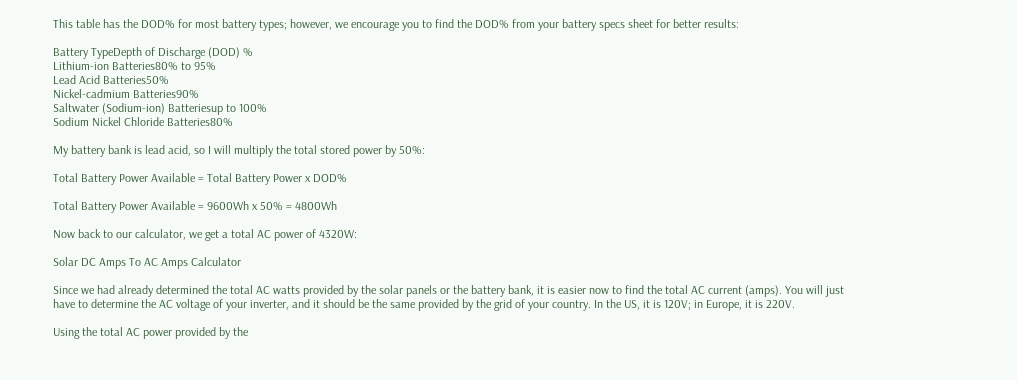This table has the DOD% for most battery types; however, we encourage you to find the DOD% from your battery specs sheet for better results:

Battery TypeDepth of Discharge (DOD) %
Lithium-ion Batteries80% to 95%
Lead Acid Batteries50%
Nickel-cadmium Batteries90%
Saltwater (Sodium-ion) Batteriesup to 100%
Sodium Nickel Chloride Batteries80%

My battery bank is lead acid, so I will multiply the total stored power by 50%:

Total Battery Power Available = Total Battery Power x DOD%

Total Battery Power Available = 9600Wh x 50% = 4800Wh

Now back to our calculator, we get a total AC power of 4320W:

Solar DC Amps To AC Amps Calculator

Since we had already determined the total AC watts provided by the solar panels or the battery bank, it is easier now to find the total AC current (amps). You will just have to determine the AC voltage of your inverter, and it should be the same provided by the grid of your country. In the US, it is 120V; in Europe, it is 220V.

Using the total AC power provided by the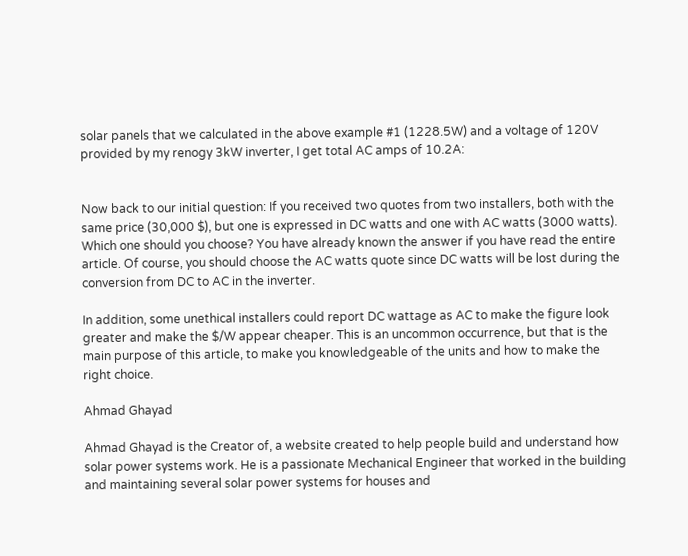solar panels that we calculated in the above example #1 (1228.5W) and a voltage of 120V provided by my renogy 3kW inverter, I get total AC amps of 10.2A:


Now back to our initial question: If you received two quotes from two installers, both with the same price (30,000 $), but one is expressed in DC watts and one with AC watts (3000 watts). Which one should you choose? You have already known the answer if you have read the entire article. Of course, you should choose the AC watts quote since DC watts will be lost during the conversion from DC to AC in the inverter.

In addition, some unethical installers could report DC wattage as AC to make the figure look greater and make the $/W appear cheaper. This is an uncommon occurrence, but that is the main purpose of this article, to make you knowledgeable of the units and how to make the right choice.

Ahmad Ghayad

Ahmad Ghayad is the Creator of, a website created to help people build and understand how solar power systems work. He is a passionate Mechanical Engineer that worked in the building and maintaining several solar power systems for houses and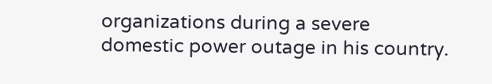organizations during a severe domestic power outage in his country.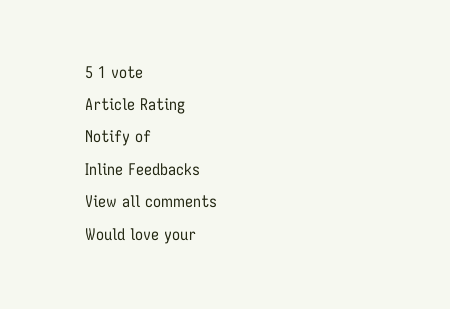5 1 vote
Article Rating
Notify of
Inline Feedbacks
View all comments
Would love your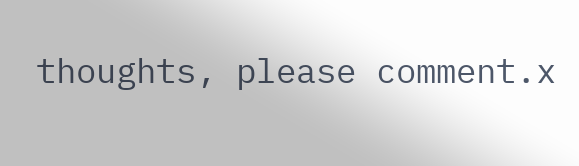thoughts, please comment.x